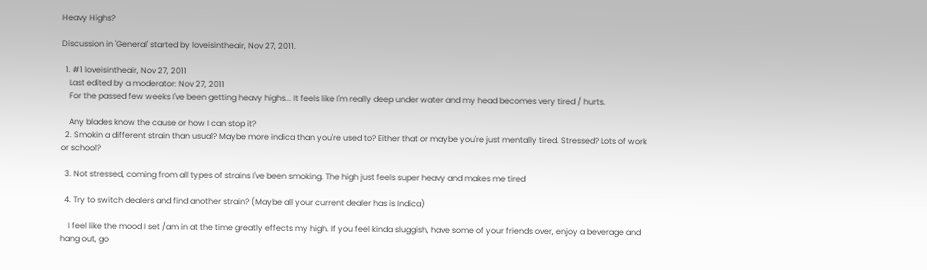Heavy Highs?

Discussion in 'General' started by loveisintheair, Nov 27, 2011.

  1. #1 loveisintheair, Nov 27, 2011
    Last edited by a moderator: Nov 27, 2011
    For the passed few weeks I've been getting heavy highs... It feels like I'm really deep under water and my head becomes very tired / hurts.

    Any blades know the cause or how I can stop it?
  2. Smokin a different strain than usual? Maybe more indica than you're used to? Either that or maybe you're just mentally tired. Stressed? Lots of work or school?

  3. Not stressed, coming from all types of strains I've been smoking. The high just feels super heavy and makes me tired

  4. Try to switch dealers and find another strain? (Maybe all your current dealer has is Indica)

    I feel like the mood I set /am in at the time greatly effects my high. If you feel kinda sluggish, have some of your friends over, enjoy a beverage and hang out, go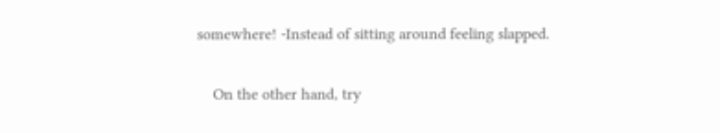somewhere! -Instead of sitting around feeling slapped.

    On the other hand, try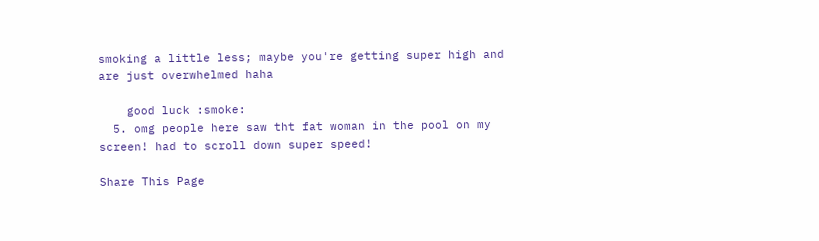smoking a little less; maybe you're getting super high and are just overwhelmed haha

    good luck :smoke:
  5. omg people here saw tht fat woman in the pool on my screen! had to scroll down super speed!

Share This Page